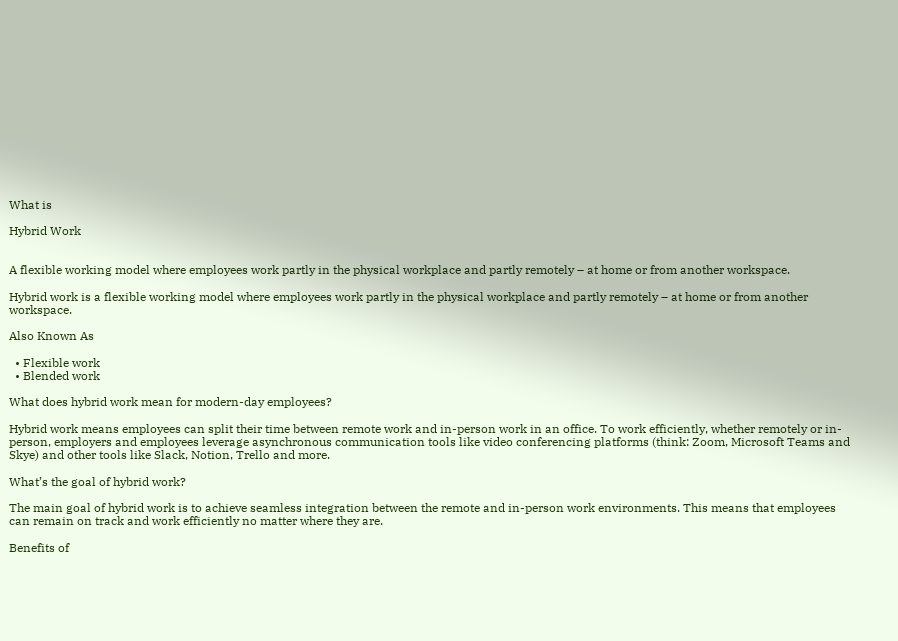What is

Hybrid Work


A flexible working model where employees work partly in the physical workplace and partly remotely – at home or from another workspace.

Hybrid work is a flexible working model where employees work partly in the physical workplace and partly remotely – at home or from another workspace.

Also Known As

  • Flexible work
  • Blended work

What does hybrid work mean for modern-day employees?

Hybrid work means employees can split their time between remote work and in-person work in an office. To work efficiently, whether remotely or in-person, employers and employees leverage asynchronous communication tools like video conferencing platforms (think: Zoom, Microsoft Teams and Skye) and other tools like Slack, Notion, Trello and more.

What’s the goal of hybrid work?

The main goal of hybrid work is to achieve seamless integration between the remote and in-person work environments. This means that employees can remain on track and work efficiently no matter where they are.

Benefits of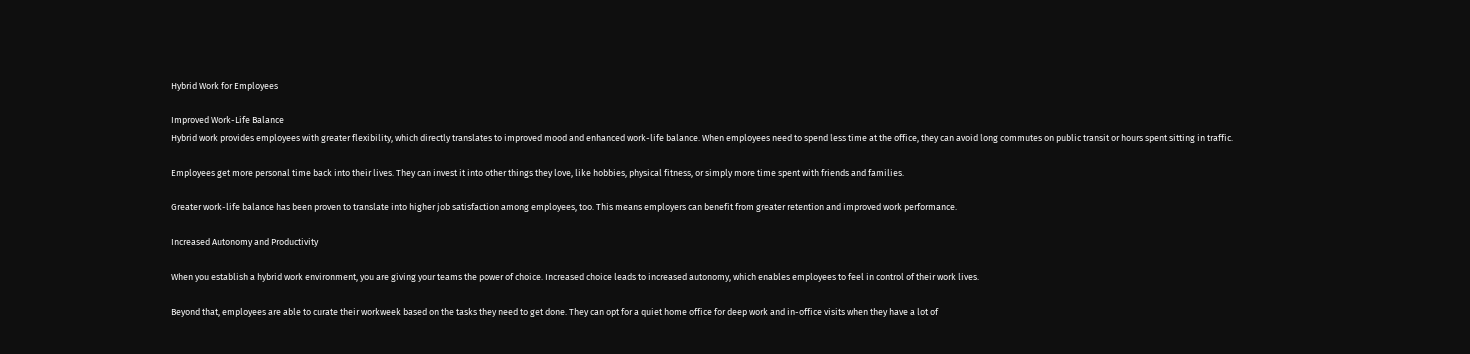Hybrid Work for Employees

Improved Work-Life Balance
Hybrid work provides employees with greater flexibility, which directly translates to improved mood and enhanced work-life balance. When employees need to spend less time at the office, they can avoid long commutes on public transit or hours spent sitting in traffic.

Employees get more personal time back into their lives. They can invest it into other things they love, like hobbies, physical fitness, or simply more time spent with friends and families.

Greater work-life balance has been proven to translate into higher job satisfaction among employees, too. This means employers can benefit from greater retention and improved work performance.

Increased Autonomy and Productivity

When you establish a hybrid work environment, you are giving your teams the power of choice. Increased choice leads to increased autonomy, which enables employees to feel in control of their work lives.

Beyond that, employees are able to curate their workweek based on the tasks they need to get done. They can opt for a quiet home office for deep work and in-office visits when they have a lot of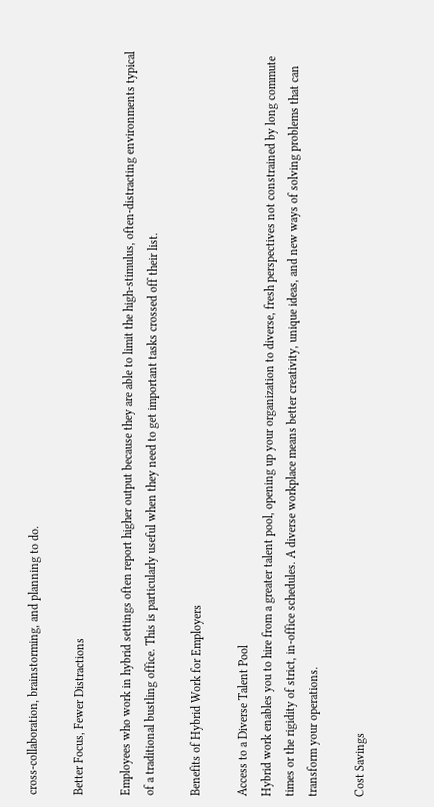cross-collaboration, brainstorming, and planning to do.

Better Focus, Fewer Distractions

Employees who work in hybrid settings often report higher output because they are able to limit the high-stimulus, often-distracting environments typical of a traditional bustling office. This is particularly useful when they need to get important tasks crossed off their list.

Benefits of Hybrid Work for Employers

Access to a Diverse Talent Pool
Hybrid work enables you to hire from a greater talent pool, opening up your organization to diverse, fresh perspectives not constrained by long commute times or the rigidity of strict, in-office schedules. A diverse workplace means better creativity, unique ideas, and new ways of solving problems that can transform your operations.

Cost Savings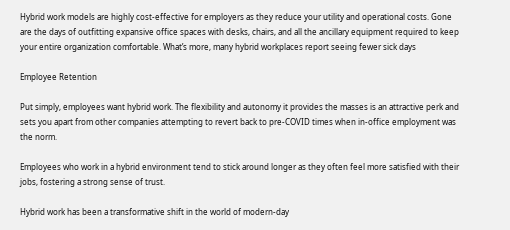Hybrid work models are highly cost-effective for employers as they reduce your utility and operational costs. Gone are the days of outfitting expansive office spaces with desks, chairs, and all the ancillary equipment required to keep your entire organization comfortable. What’s more, many hybrid workplaces report seeing fewer sick days

Employee Retention

Put simply, employees want hybrid work. The flexibility and autonomy it provides the masses is an attractive perk and sets you apart from other companies attempting to revert back to pre-COVID times when in-office employment was the norm.

Employees who work in a hybrid environment tend to stick around longer as they often feel more satisfied with their jobs, fostering a strong sense of trust.

Hybrid work has been a transformative shift in the world of modern-day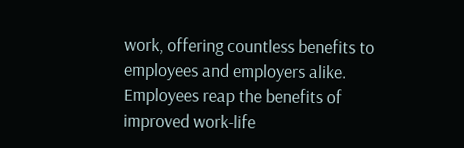work, offering countless benefits to employees and employers alike. Employees reap the benefits of improved work-life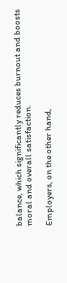balance, which significantly reduces burnout and boosts moral and overall satisfaction.

Employers, on the other hand,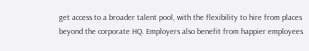get access to a broader talent pool, with the flexibility to hire from places beyond the corporate HQ. Employers also benefit from happier employees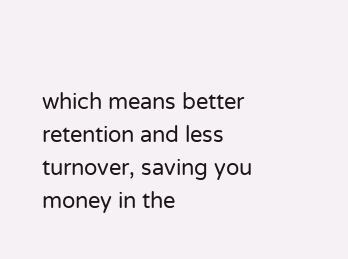which means better retention and less turnover, saving you money in the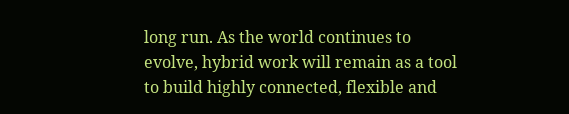long run. As the world continues to evolve, hybrid work will remain as a tool to build highly connected, flexible and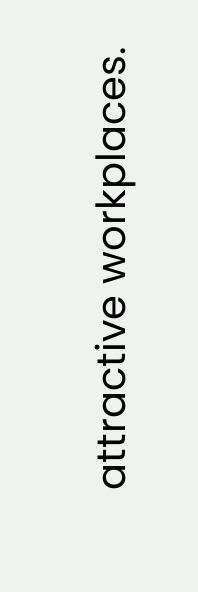attractive workplaces.